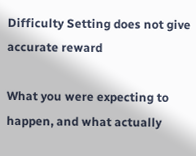Difficulty Setting does not give accurate reward

What you were expecting to happen, and what actually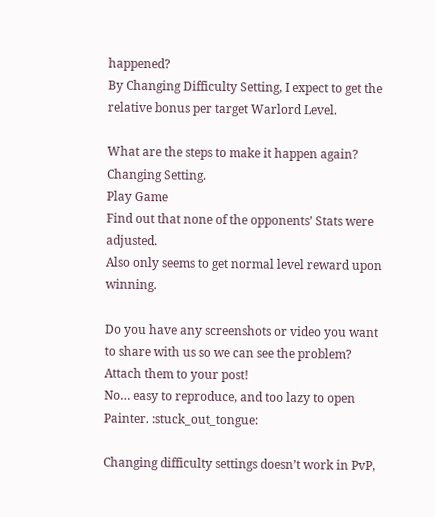happened?
By Changing Difficulty Setting, I expect to get the relative bonus per target Warlord Level.

What are the steps to make it happen again?
Changing Setting.
Play Game
Find out that none of the opponents’ Stats were adjusted.
Also only seems to get normal level reward upon winning.

Do you have any screenshots or video you want to share with us so we can see the problem? Attach them to your post!
No… easy to reproduce, and too lazy to open Painter. :stuck_out_tongue:

Changing difficulty settings doesn’t work in PvP,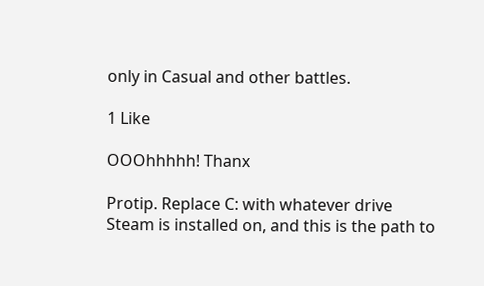only in Casual and other battles.

1 Like

OOOhhhhh! Thanx

Protip. Replace C: with whatever drive Steam is installed on, and this is the path to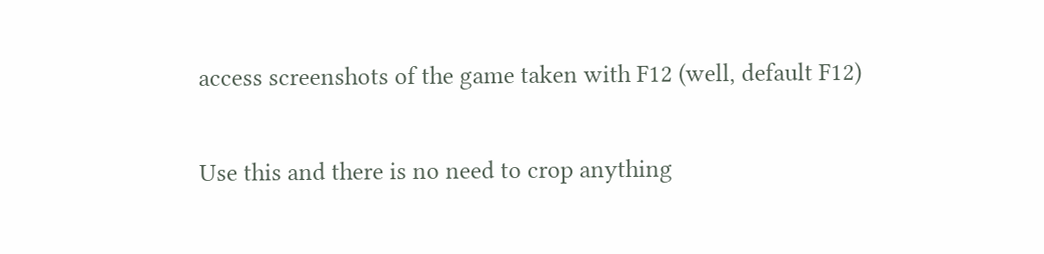access screenshots of the game taken with F12 (well, default F12)

Use this and there is no need to crop anything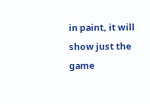in paint, it will show just the game